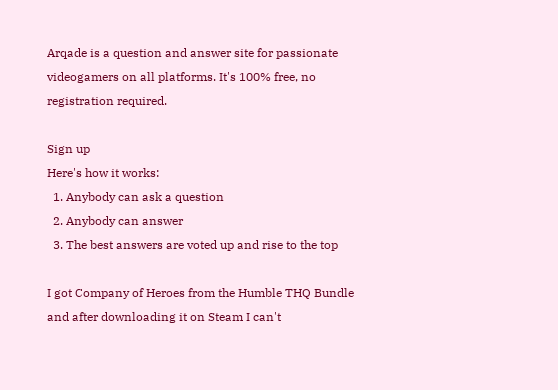Arqade is a question and answer site for passionate videogamers on all platforms. It's 100% free, no registration required.

Sign up
Here's how it works:
  1. Anybody can ask a question
  2. Anybody can answer
  3. The best answers are voted up and rise to the top

I got Company of Heroes from the Humble THQ Bundle and after downloading it on Steam I can't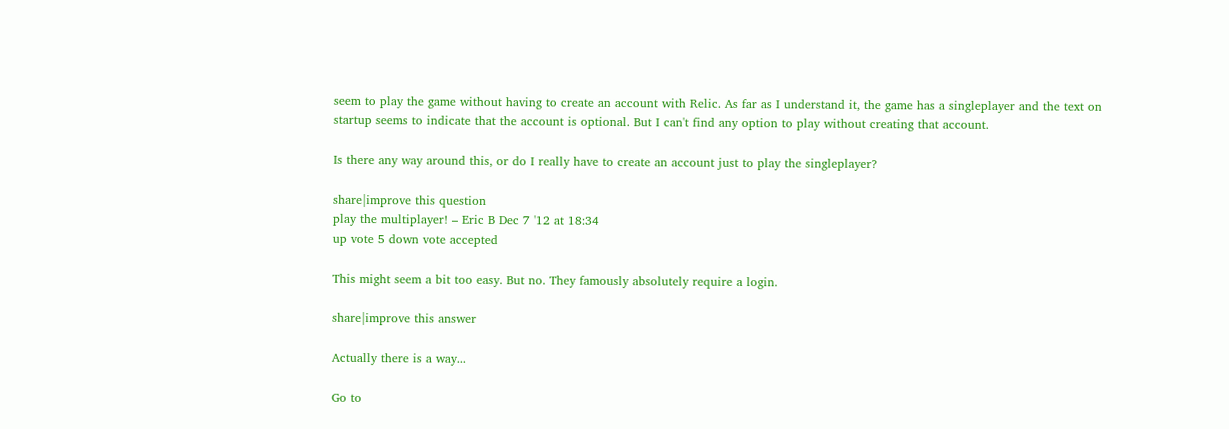seem to play the game without having to create an account with Relic. As far as I understand it, the game has a singleplayer and the text on startup seems to indicate that the account is optional. But I can't find any option to play without creating that account.

Is there any way around this, or do I really have to create an account just to play the singleplayer?

share|improve this question
play the multiplayer! – Eric B Dec 7 '12 at 18:34
up vote 5 down vote accepted

This might seem a bit too easy. But no. They famously absolutely require a login.

share|improve this answer

Actually there is a way...

Go to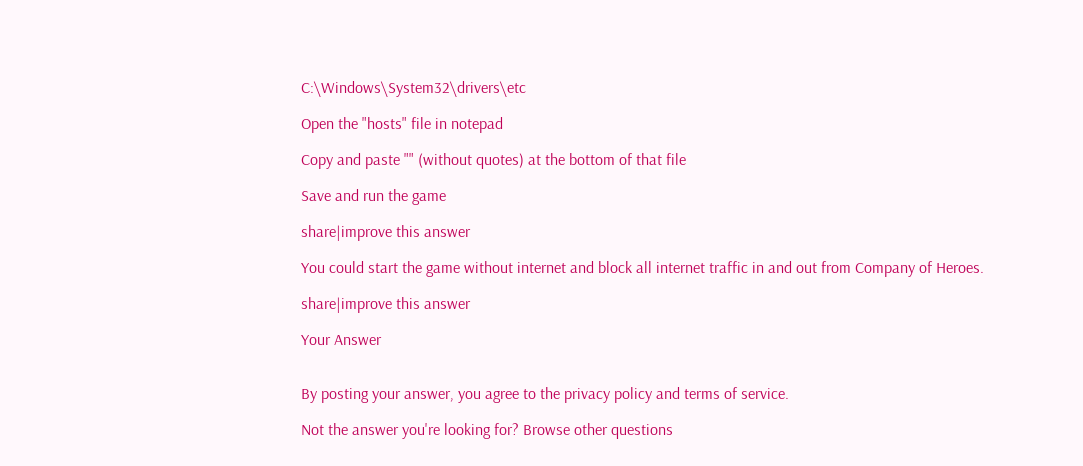C:\Windows\System32\drivers\etc

Open the "hosts" file in notepad

Copy and paste "" (without quotes) at the bottom of that file

Save and run the game

share|improve this answer

You could start the game without internet and block all internet traffic in and out from Company of Heroes.

share|improve this answer

Your Answer


By posting your answer, you agree to the privacy policy and terms of service.

Not the answer you're looking for? Browse other questions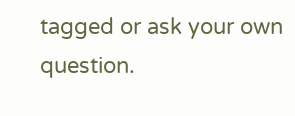tagged or ask your own question.